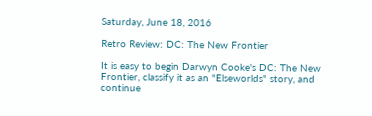Saturday, June 18, 2016

Retro Review: DC: The New Frontier

It is easy to begin Darwyn Cooke's DC: The New Frontier, classify it as an "Elseworlds" story, and continue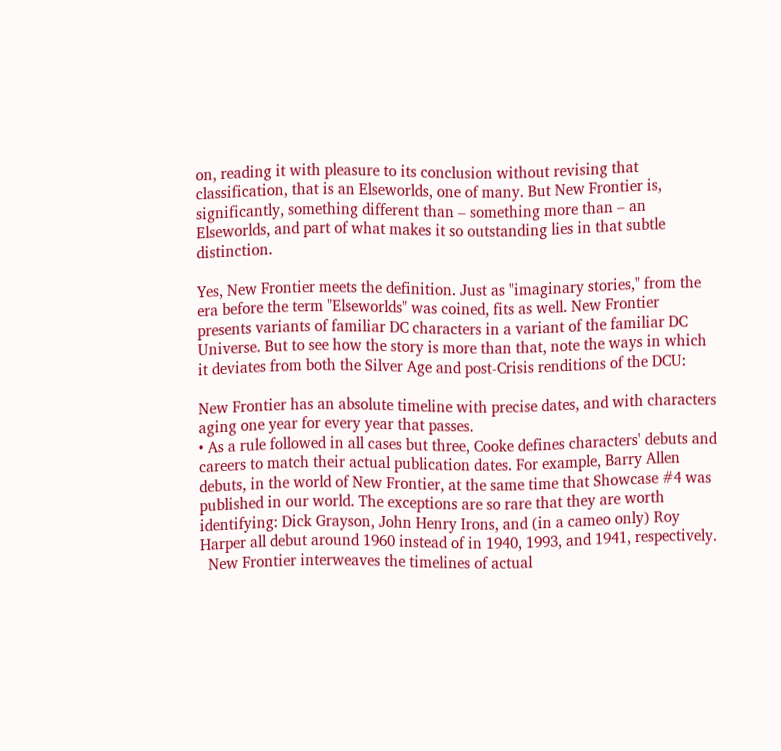on, reading it with pleasure to its conclusion without revising that classification, that is an Elseworlds, one of many. But New Frontier is, significantly, something different than – something more than – an Elseworlds, and part of what makes it so outstanding lies in that subtle distinction.

Yes, New Frontier meets the definition. Just as "imaginary stories," from the era before the term "Elseworlds" was coined, fits as well. New Frontier presents variants of familiar DC characters in a variant of the familiar DC Universe. But to see how the story is more than that, note the ways in which it deviates from both the Silver Age and post-Crisis renditions of the DCU:

New Frontier has an absolute timeline with precise dates, and with characters aging one year for every year that passes.
• As a rule followed in all cases but three, Cooke defines characters' debuts and careers to match their actual publication dates. For example, Barry Allen debuts, in the world of New Frontier, at the same time that Showcase #4 was published in our world. The exceptions are so rare that they are worth identifying: Dick Grayson, John Henry Irons, and (in a cameo only) Roy Harper all debut around 1960 instead of in 1940, 1993, and 1941, respectively.
  New Frontier interweaves the timelines of actual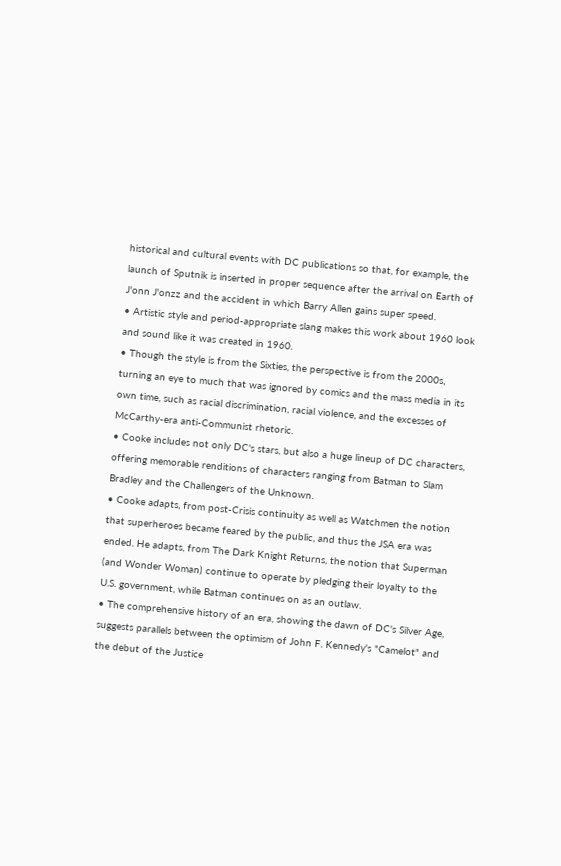historical and cultural events with DC publications so that, for example, the launch of Sputnik is inserted in proper sequence after the arrival on Earth of J'onn J'onzz and the accident in which Barry Allen gains super speed.
• Artistic style and period-appropriate slang makes this work about 1960 look and sound like it was created in 1960.
• Though the style is from the Sixties, the perspective is from the 2000s, turning an eye to much that was ignored by comics and the mass media in its own time, such as racial discrimination, racial violence, and the excesses of McCarthy-era anti-Communist rhetoric.
• Cooke includes not only DC's stars, but also a huge lineup of DC characters, offering memorable renditions of characters ranging from Batman to Slam Bradley and the Challengers of the Unknown.
• Cooke adapts, from post-Crisis continuity as well as Watchmen the notion that superheroes became feared by the public, and thus the JSA era was ended. He adapts, from The Dark Knight Returns, the notion that Superman (and Wonder Woman) continue to operate by pledging their loyalty to the U.S. government, while Batman continues on as an outlaw.
• The comprehensive history of an era, showing the dawn of DC's Silver Age, suggests parallels between the optimism of John F. Kennedy's "Camelot" and the debut of the Justice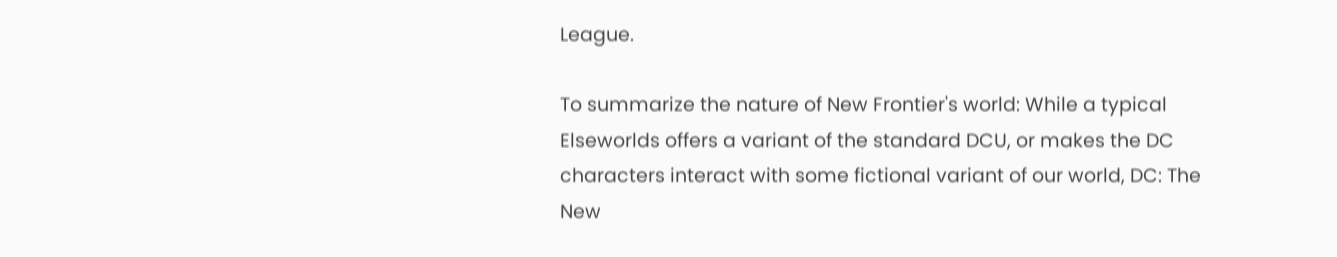League.

To summarize the nature of New Frontier's world: While a typical Elseworlds offers a variant of the standard DCU, or makes the DC characters interact with some fictional variant of our world, DC: The New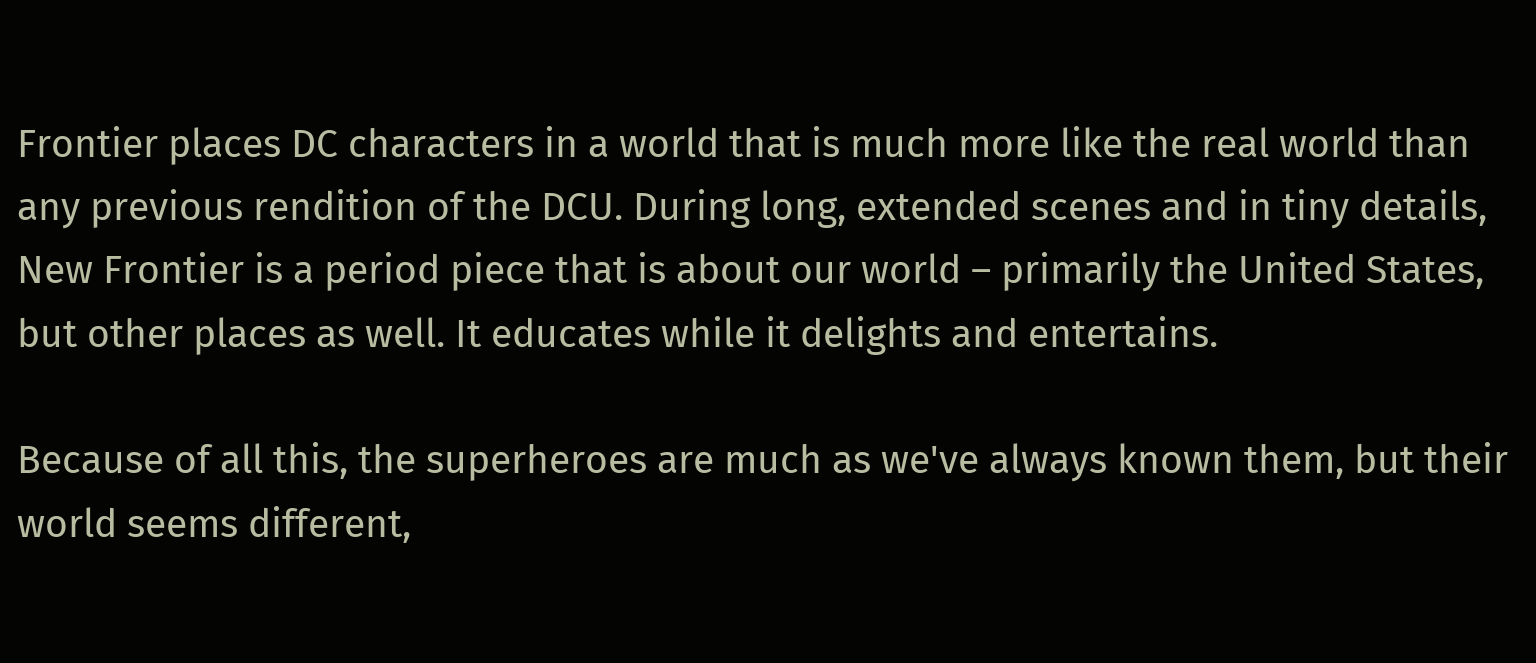Frontier places DC characters in a world that is much more like the real world than any previous rendition of the DCU. During long, extended scenes and in tiny details, New Frontier is a period piece that is about our world – primarily the United States, but other places as well. It educates while it delights and entertains.

Because of all this, the superheroes are much as we've always known them, but their world seems different,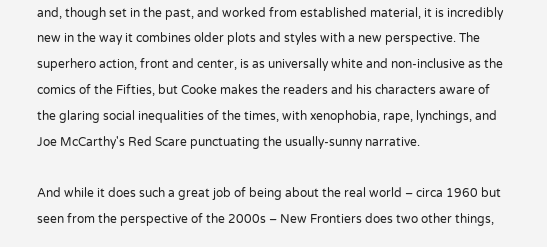and, though set in the past, and worked from established material, it is incredibly new in the way it combines older plots and styles with a new perspective. The superhero action, front and center, is as universally white and non-inclusive as the comics of the Fifties, but Cooke makes the readers and his characters aware of the glaring social inequalities of the times, with xenophobia, rape, lynchings, and Joe McCarthy's Red Scare punctuating the usually-sunny narrative.

And while it does such a great job of being about the real world – circa 1960 but seen from the perspective of the 2000s – New Frontiers does two other things,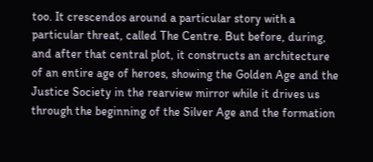too. It crescendos around a particular story with a particular threat, called The Centre. But before, during, and after that central plot, it constructs an architecture of an entire age of heroes, showing the Golden Age and the Justice Society in the rearview mirror while it drives us through the beginning of the Silver Age and the formation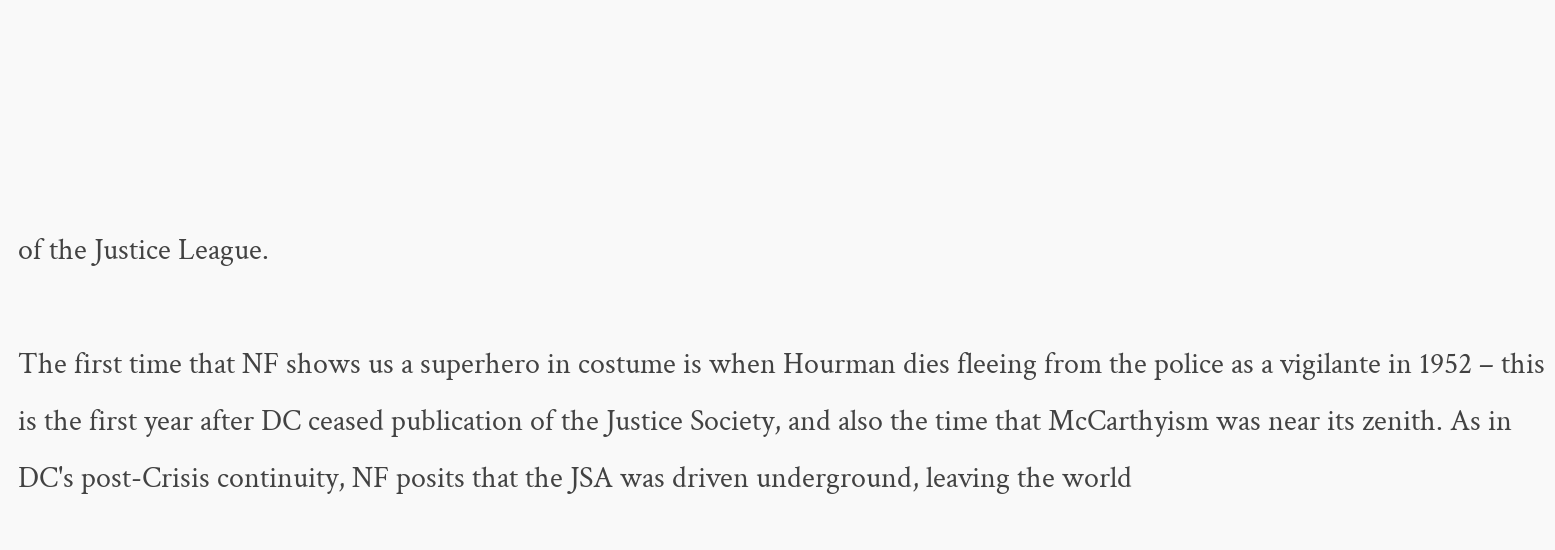of the Justice League.

The first time that NF shows us a superhero in costume is when Hourman dies fleeing from the police as a vigilante in 1952 – this is the first year after DC ceased publication of the Justice Society, and also the time that McCarthyism was near its zenith. As in DC's post-Crisis continuity, NF posits that the JSA was driven underground, leaving the world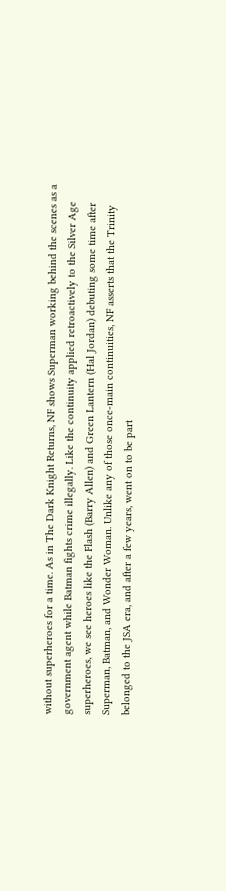without superheroes for a time. As in The Dark Knight Returns, NF shows Superman working behind the scenes as a government agent while Batman fights crime illegally. Like the continuity applied retroactively to the Silver Age superheroes, we see heroes like the Flash (Barry Allen) and Green Lantern (Hal Jordan) debuting some time after Superman, Batman, and Wonder Woman. Unlike any of those once-main continuities, NF asserts that the Trinity belonged to the JSA era, and after a few years, went on to be part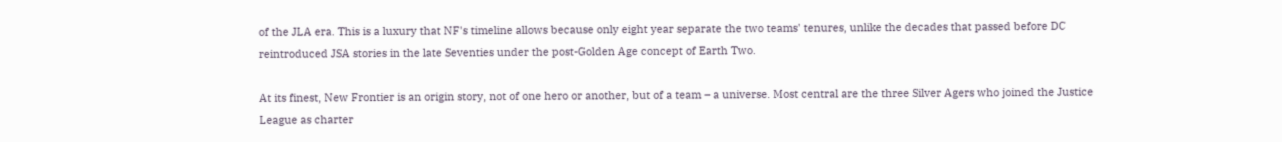of the JLA era. This is a luxury that NF's timeline allows because only eight year separate the two teams' tenures, unlike the decades that passed before DC reintroduced JSA stories in the late Seventies under the post-Golden Age concept of Earth Two.

At its finest, New Frontier is an origin story, not of one hero or another, but of a team – a universe. Most central are the three Silver Agers who joined the Justice League as charter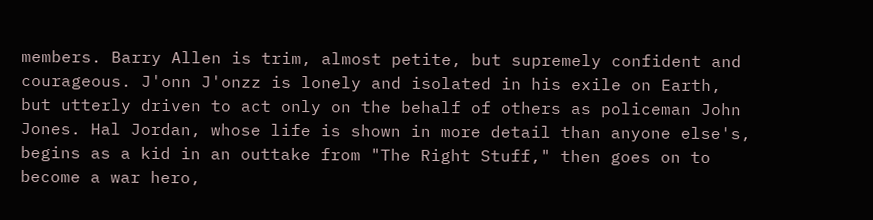members. Barry Allen is trim, almost petite, but supremely confident and courageous. J'onn J'onzz is lonely and isolated in his exile on Earth, but utterly driven to act only on the behalf of others as policeman John Jones. Hal Jordan, whose life is shown in more detail than anyone else's, begins as a kid in an outtake from "The Right Stuff," then goes on to become a war hero,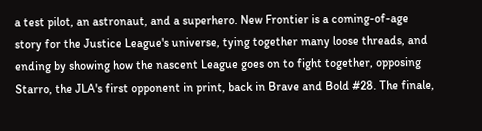a test pilot, an astronaut, and a superhero. New Frontier is a coming-of-age story for the Justice League's universe, tying together many loose threads, and ending by showing how the nascent League goes on to fight together, opposing Starro, the JLA's first opponent in print, back in Brave and Bold #28. The finale,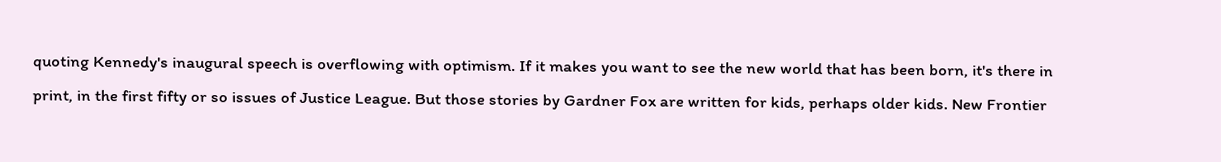quoting Kennedy's inaugural speech is overflowing with optimism. If it makes you want to see the new world that has been born, it's there in print, in the first fifty or so issues of Justice League. But those stories by Gardner Fox are written for kids, perhaps older kids. New Frontier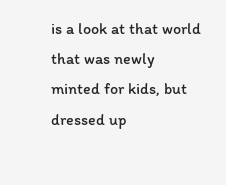is a look at that world that was newly minted for kids, but dressed up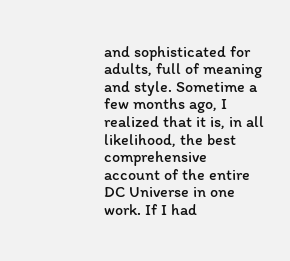and sophisticated for adults, full of meaning and style. Sometime a few months ago, I realized that it is, in all likelihood, the best comprehensive account of the entire DC Universe in one work. If I had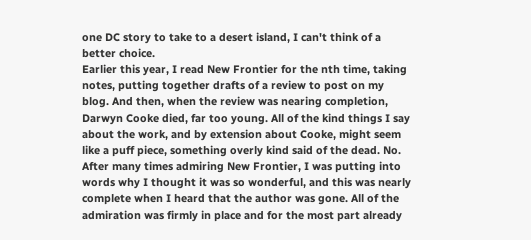one DC story to take to a desert island, I can't think of a better choice.
Earlier this year, I read New Frontier for the nth time, taking notes, putting together drafts of a review to post on my blog. And then, when the review was nearing completion, Darwyn Cooke died, far too young. All of the kind things I say about the work, and by extension about Cooke, might seem like a puff piece, something overly kind said of the dead. No. After many times admiring New Frontier, I was putting into words why I thought it was so wonderful, and this was nearly complete when I heard that the author was gone. All of the admiration was firmly in place and for the most part already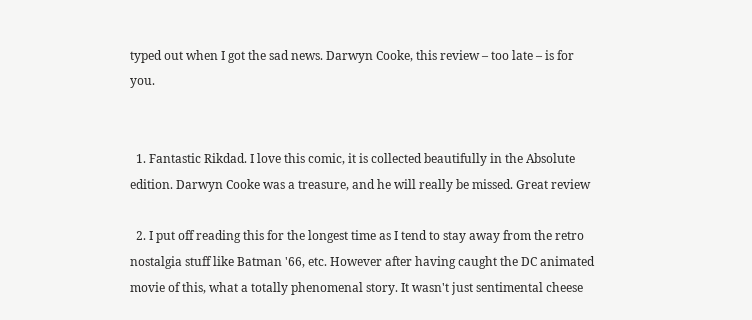typed out when I got the sad news. Darwyn Cooke, this review – too late – is for you.


  1. Fantastic Rikdad. I love this comic, it is collected beautifully in the Absolute edition. Darwyn Cooke was a treasure, and he will really be missed. Great review

  2. I put off reading this for the longest time as I tend to stay away from the retro nostalgia stuff like Batman '66, etc. However after having caught the DC animated movie of this, what a totally phenomenal story. It wasn't just sentimental cheese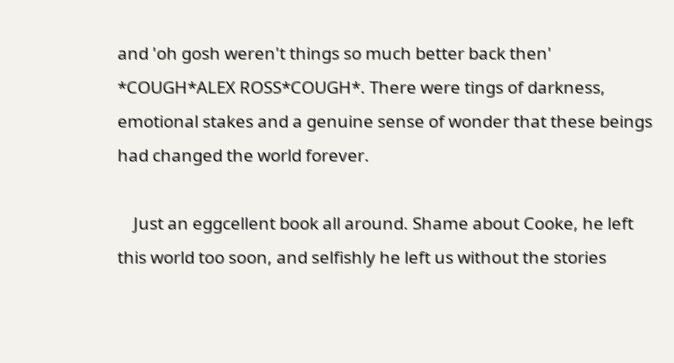and 'oh gosh weren't things so much better back then' *COUGH*ALEX ROSS*COUGH*. There were tings of darkness, emotional stakes and a genuine sense of wonder that these beings had changed the world forever.

    Just an eggcellent book all around. Shame about Cooke, he left this world too soon, and selfishly he left us without the stories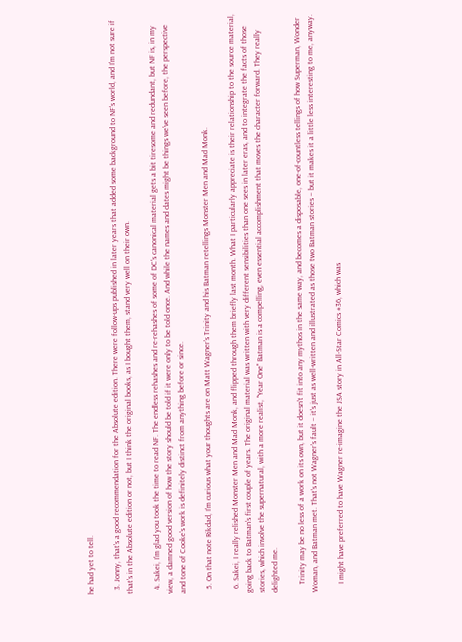he had yet to tell.

  3. Jonny, that's a good recommendation for the Absolute edition. There were follow-ups published in later years that added some background to NF's world, and I'm not sure if that's in the Absolute edition or not, but I think the original books, as I bought them, stand very well on their own.

  4. Sakei, I'm glad you took the time to read NF. The endless rehashes and re-rehashes of some of DC's canonical material gets a bit tiresome and redundant, but NF is, in my view, a damned good version of how the story should be told if it were only to be told once. And while the names and dates might be things we've seen before, the perspective and tone of Cooke's work is definitely distinct from anything before or since.

  5. On that note Rikdad, I'm curious what your thoughts are on Matt Wagner's Trinity and his Batman retellings Monster Men and Mad Monk.

  6. Sakei, I really relished Monster Men and Mad Monk, and flipped through them briefly last month. What I particularly appreciate is their relationship to the source material, going back to Batman's first couple of years. The original material was written with very different sensibilities than one sees in later eras, and to integrate the facts of those stories, which involve the supernatural, with a more realist, "Year One" Batman is a compelling, even essential accomplishment that moves the character forward. They really delighted me.

    Trinity may be no less of a work on its own, but it doesn't fit into any mythos in the same way, and becomes a disposable, one-of-countless tellings of how Superman, Wonder Woman, and Batman met. That's not Wagner's fault – it's just as well-written and illustrated as those two Batman stories – but it makes it a little less interesting to me, anyway.

    I might have preferred to have Wagner re-imagine the JSA story in All-Star Comics #36, which was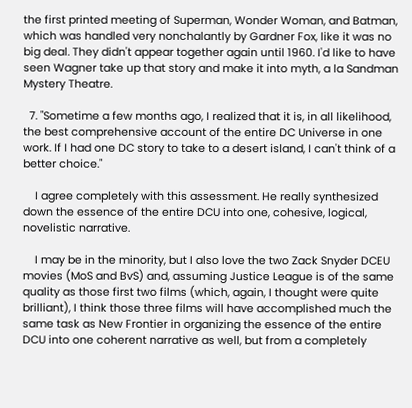the first printed meeting of Superman, Wonder Woman, and Batman, which was handled very nonchalantly by Gardner Fox, like it was no big deal. They didn't appear together again until 1960. I'd like to have seen Wagner take up that story and make it into myth, a la Sandman Mystery Theatre.

  7. "Sometime a few months ago, I realized that it is, in all likelihood, the best comprehensive account of the entire DC Universe in one work. If I had one DC story to take to a desert island, I can't think of a better choice."

    I agree completely with this assessment. He really synthesized down the essence of the entire DCU into one, cohesive, logical, novelistic narrative.

    I may be in the minority, but I also love the two Zack Snyder DCEU movies (MoS and BvS) and, assuming Justice League is of the same quality as those first two films (which, again, I thought were quite brilliant), I think those three films will have accomplished much the same task as New Frontier in organizing the essence of the entire DCU into one coherent narrative as well, but from a completely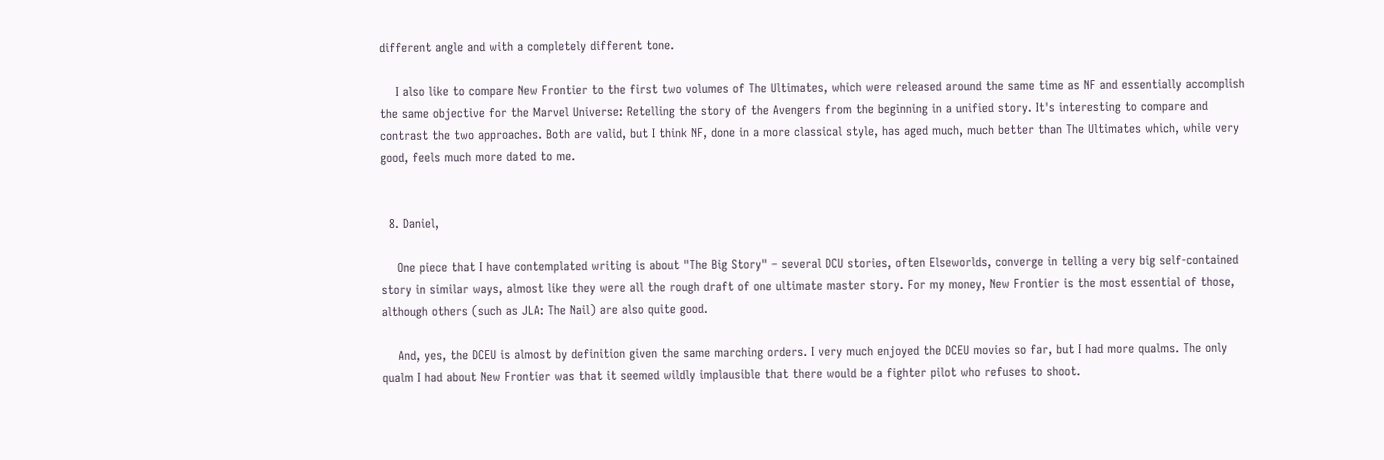different angle and with a completely different tone.

    I also like to compare New Frontier to the first two volumes of The Ultimates, which were released around the same time as NF and essentially accomplish the same objective for the Marvel Universe: Retelling the story of the Avengers from the beginning in a unified story. It's interesting to compare and contrast the two approaches. Both are valid, but I think NF, done in a more classical style, has aged much, much better than The Ultimates which, while very good, feels much more dated to me.


  8. Daniel,

    One piece that I have contemplated writing is about "The Big Story" – several DCU stories, often Elseworlds, converge in telling a very big self-contained story in similar ways, almost like they were all the rough draft of one ultimate master story. For my money, New Frontier is the most essential of those, although others (such as JLA: The Nail) are also quite good.

    And, yes, the DCEU is almost by definition given the same marching orders. I very much enjoyed the DCEU movies so far, but I had more qualms. The only qualm I had about New Frontier was that it seemed wildly implausible that there would be a fighter pilot who refuses to shoot.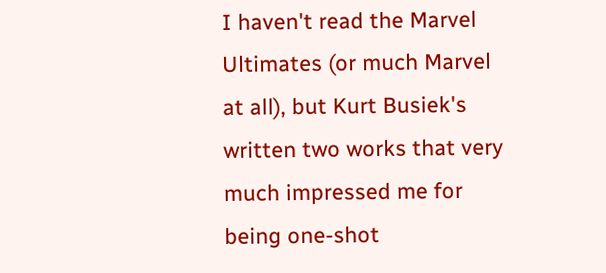I haven't read the Marvel Ultimates (or much Marvel at all), but Kurt Busiek's written two works that very much impressed me for being one-shot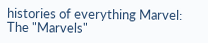histories of everything Marvel: The "Marvels"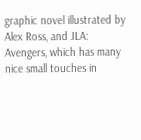graphic novel illustrated by Alex Ross, and JLA: Avengers, which has many nice small touches in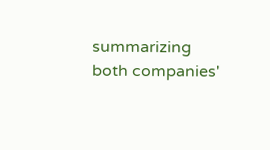summarizing both companies'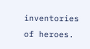inventories of heroes.